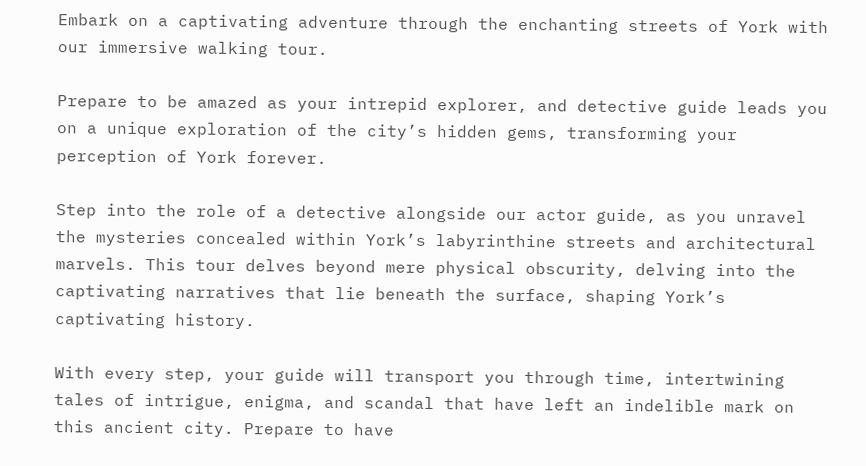Embark on a captivating adventure through the enchanting streets of York with our immersive walking tour.

Prepare to be amazed as your intrepid explorer, and detective guide leads you on a unique exploration of the city’s hidden gems, transforming your perception of York forever.

Step into the role of a detective alongside our actor guide, as you unravel the mysteries concealed within York’s labyrinthine streets and architectural marvels. This tour delves beyond mere physical obscurity, delving into the captivating narratives that lie beneath the surface, shaping York’s captivating history.

With every step, your guide will transport you through time, intertwining tales of intrigue, enigma, and scandal that have left an indelible mark on this ancient city. Prepare to have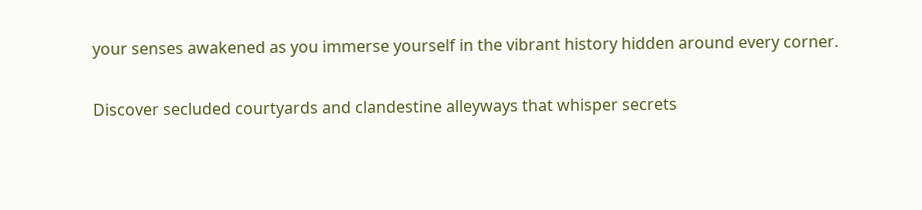your senses awakened as you immerse yourself in the vibrant history hidden around every corner.

Discover secluded courtyards and clandestine alleyways that whisper secrets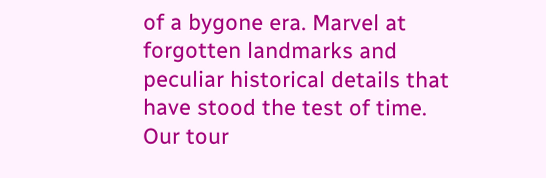of a bygone era. Marvel at forgotten landmarks and peculiar historical details that have stood the test of time. Our tour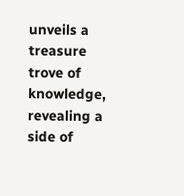unveils a treasure trove of knowledge, revealing a side of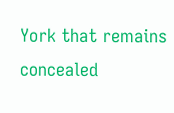York that remains concealed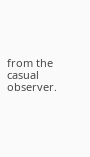from the casual observer.